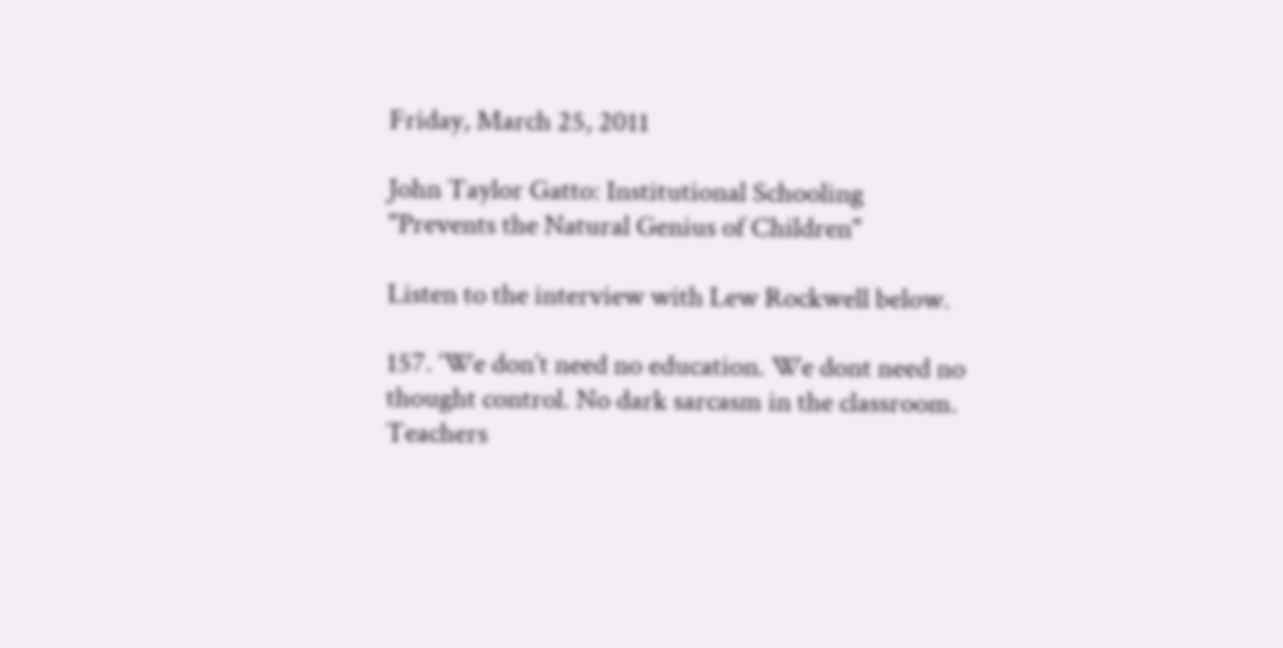Friday, March 25, 2011

John Taylor Gatto: Institutional Schooling "Prevents the Natural Genius of Children"

Listen to the interview with Lew Rockwell below.

157. ‘We don’t need no education. We dont need no thought control. No dark sarcasm in the classroom. Teachers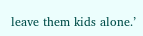leave them kids alone.’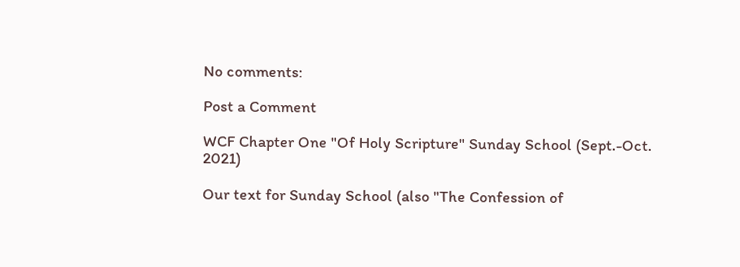No comments:

Post a Comment

WCF Chapter One "Of Holy Scripture" Sunday School (Sept.-Oct. 2021)

Our text for Sunday School (also "The Confession of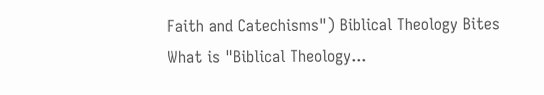Faith and Catechisms") Biblical Theology Bites What is "Biblical Theology...